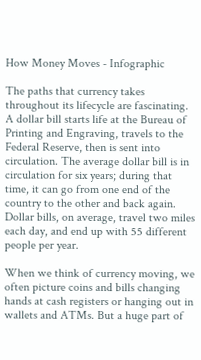How Money Moves - Infographic

The paths that currency takes throughout its lifecycle are fascinating. A dollar bill starts life at the Bureau of Printing and Engraving, travels to the Federal Reserve, then is sent into circulation. The average dollar bill is in circulation for six years; during that time, it can go from one end of the country to the other and back again. Dollar bills, on average, travel two miles each day, and end up with 55 different people per year.

When we think of currency moving, we often picture coins and bills changing hands at cash registers or hanging out in wallets and ATMs. But a huge part of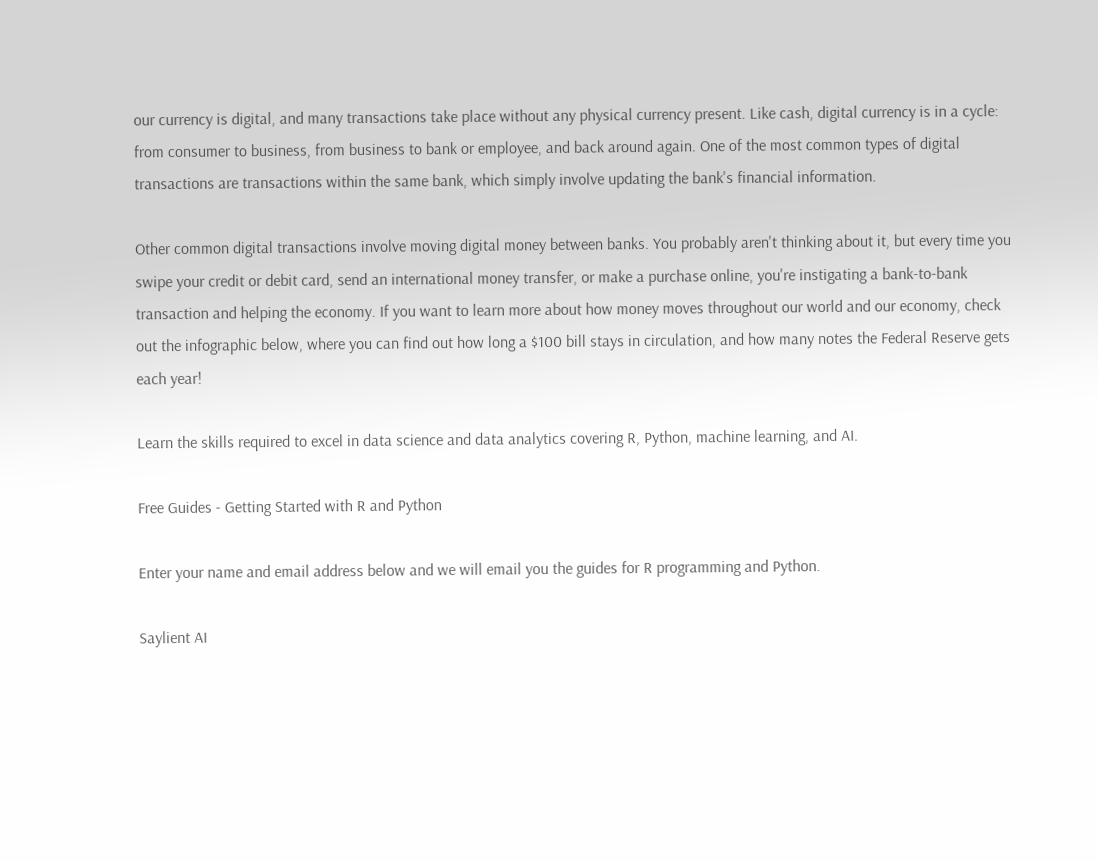our currency is digital, and many transactions take place without any physical currency present. Like cash, digital currency is in a cycle: from consumer to business, from business to bank or employee, and back around again. One of the most common types of digital transactions are transactions within the same bank, which simply involve updating the bank's financial information.

Other common digital transactions involve moving digital money between banks. You probably aren't thinking about it, but every time you swipe your credit or debit card, send an international money transfer, or make a purchase online, you're instigating a bank-to-bank transaction and helping the economy. If you want to learn more about how money moves throughout our world and our economy, check out the infographic below, where you can find out how long a $100 bill stays in circulation, and how many notes the Federal Reserve gets each year!

Learn the skills required to excel in data science and data analytics covering R, Python, machine learning, and AI.

Free Guides - Getting Started with R and Python

Enter your name and email address below and we will email you the guides for R programming and Python.

Saylient AI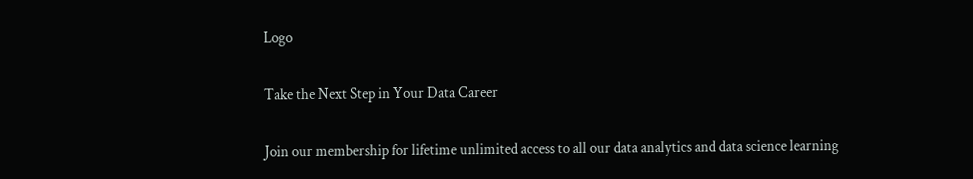Logo

Take the Next Step in Your Data Career

Join our membership for lifetime unlimited access to all our data analytics and data science learning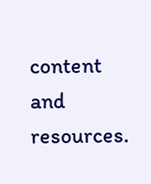content and resources.